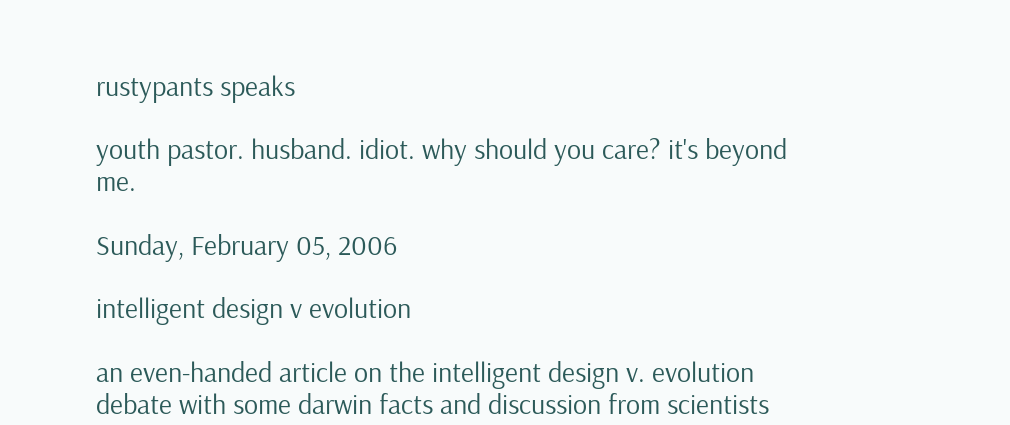rustypants speaks

youth pastor. husband. idiot. why should you care? it's beyond me.

Sunday, February 05, 2006

intelligent design v evolution

an even-handed article on the intelligent design v. evolution debate with some darwin facts and discussion from scientists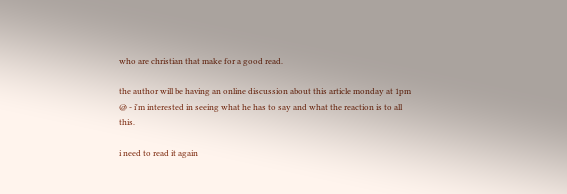who are christian that make for a good read.

the author will be having an online discussion about this article monday at 1pm @ - i'm interested in seeing what he has to say and what the reaction is to all this.

i need to read it again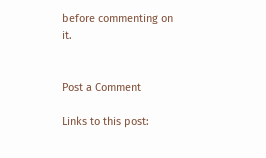before commenting on it.


Post a Comment

Links to this post: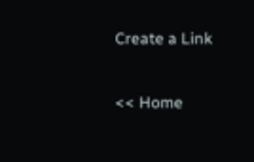Create a Link

<< Home